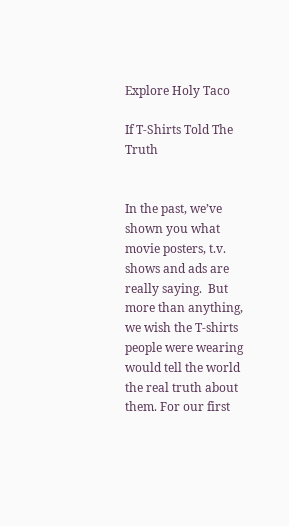Explore Holy Taco

If T-Shirts Told The Truth


In the past, we’ve shown you what movie posters, t.v. shows and ads are really saying.  But more than anything, we wish the T-shirts people were wearing would tell the world the real truth about them. For our first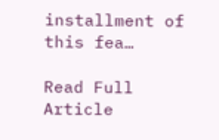installment of this fea…

Read Full Article